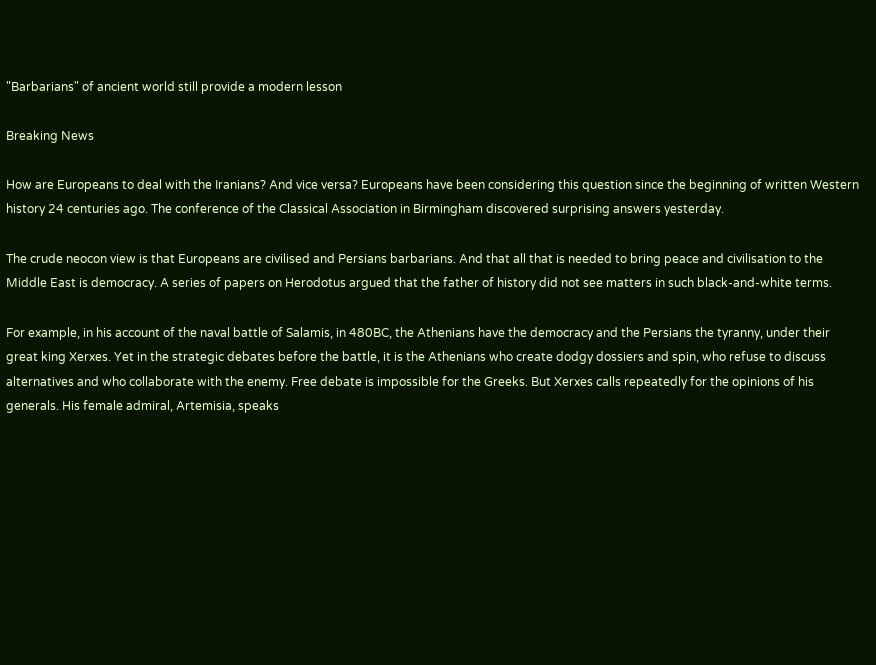"Barbarians" of ancient world still provide a modern lesson

Breaking News

How are Europeans to deal with the Iranians? And vice versa? Europeans have been considering this question since the beginning of written Western history 24 centuries ago. The conference of the Classical Association in Birmingham discovered surprising answers yesterday.

The crude neocon view is that Europeans are civilised and Persians barbarians. And that all that is needed to bring peace and civilisation to the Middle East is democracy. A series of papers on Herodotus argued that the father of history did not see matters in such black-and-white terms.

For example, in his account of the naval battle of Salamis, in 480BC, the Athenians have the democracy and the Persians the tyranny, under their great king Xerxes. Yet in the strategic debates before the battle, it is the Athenians who create dodgy dossiers and spin, who refuse to discuss alternatives and who collaborate with the enemy. Free debate is impossible for the Greeks. But Xerxes calls repeatedly for the opinions of his generals. His female admiral, Artemisia, speaks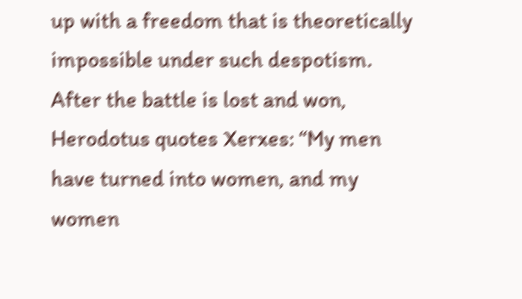up with a freedom that is theoretically impossible under such despotism. After the battle is lost and won, Herodotus quotes Xerxes: “My men have turned into women, and my women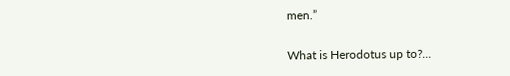men.”

What is Herodotus up to?...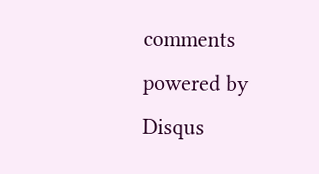comments powered by Disqus